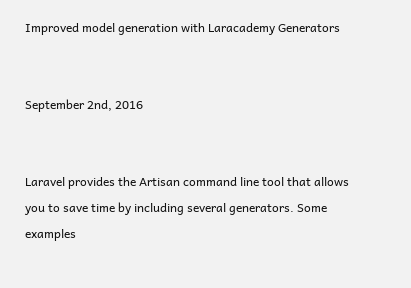Improved model generation with Laracademy Generators


September 2nd, 2016


Laravel provides the Artisan command line tool that allows you to save time by including several generators. Some examples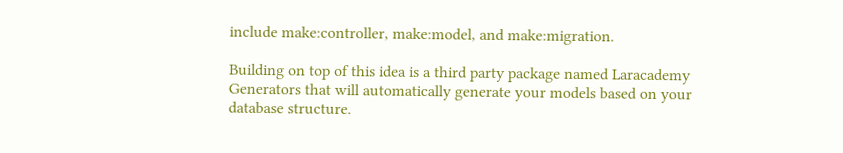include make:controller, make:model, and make:migration.

Building on top of this idea is a third party package named Laracademy Generators that will automatically generate your models based on your database structure.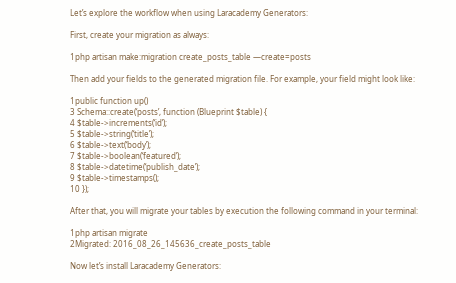Let’s explore the workflow when using Laracademy Generators:

First, create your migration as always:

1php artisan make:migration create_posts_table —create=posts

Then add your fields to the generated migration file. For example, your field might look like:

1public function up()
3 Schema::create(‘posts’, function (Blueprint $table) {
4 $table->increments(‘id’);
5 $table->string(‘title’);
6 $table->text(‘body’);
7 $table->boolean(‘featured’);
8 $table->datetime(‘publish_date’);
9 $table->timestamps();
10 });

After that, you will migrate your tables by execution the following command in your terminal:

1php artisan migrate
2Migrated: 2016_08_26_145636_create_posts_table

Now let’s install Laracademy Generators: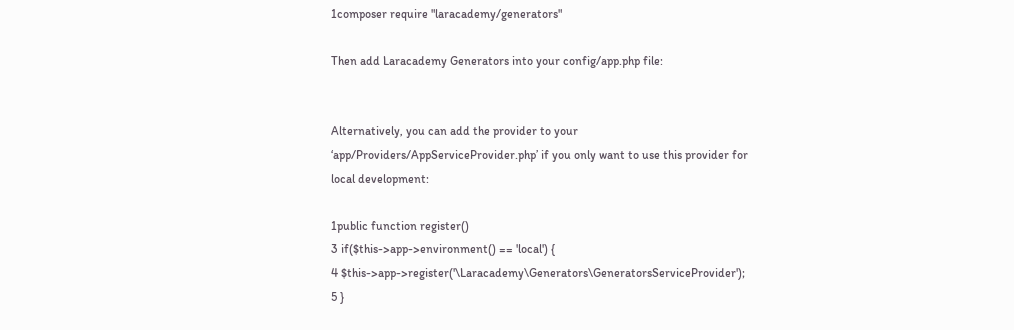1composer require "laracademy/generators"

Then add Laracademy Generators into your config/app.php file:


Alternatively, you can add the provider to your ‘app/Providers/AppServiceProvider.php’ if you only want to use this provider for local development:

1public function register()
3 if($this->app->environment() == 'local') {
4 $this->app->register('\Laracademy\Generators\GeneratorsServiceProvider');
5 }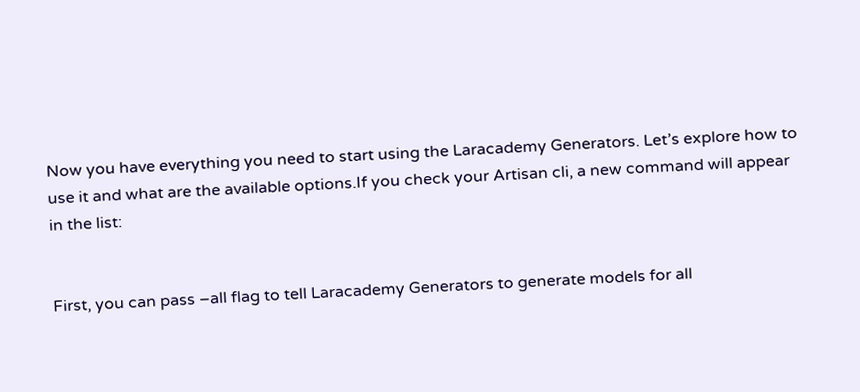Now you have everything you need to start using the Laracademy Generators. Let’s explore how to use it and what are the available options.If you check your Artisan cli, a new command will appear in the list:


First, you can pass –all flag to tell Laracademy Generators to generate models for all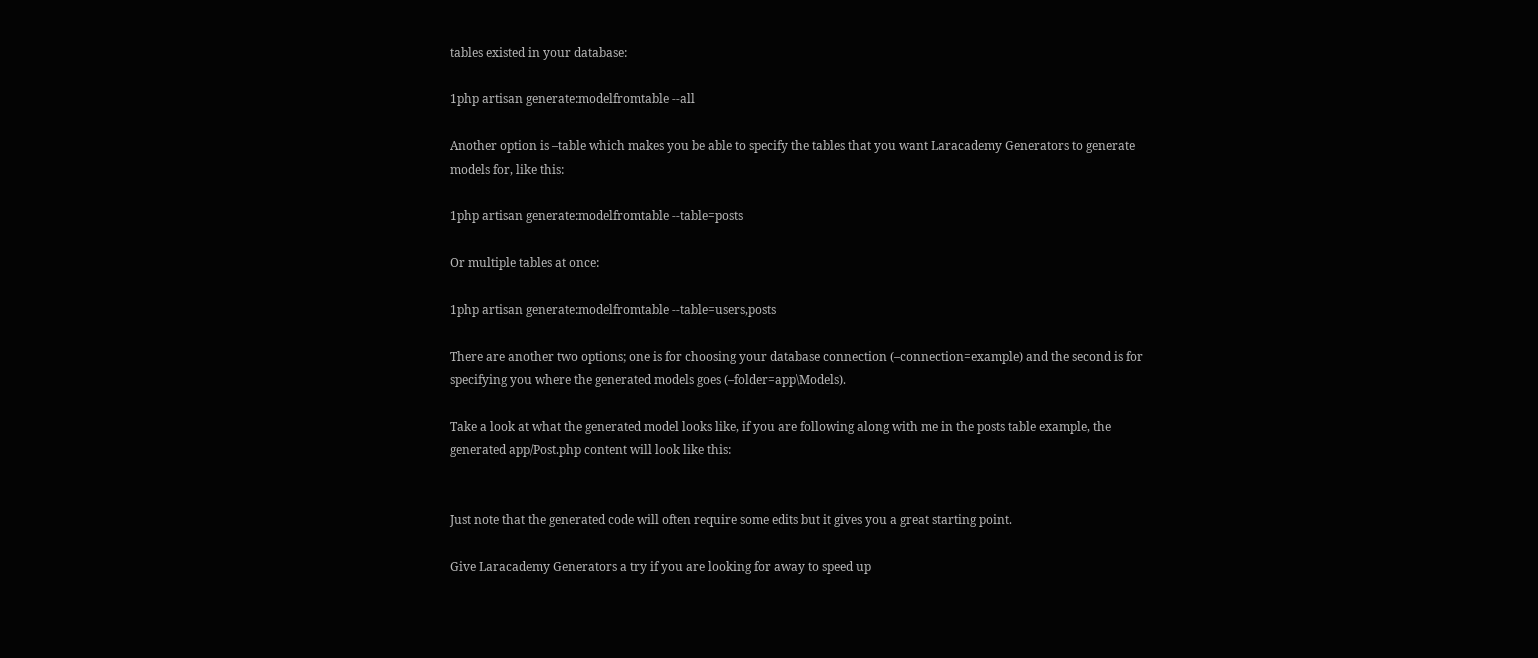tables existed in your database:

1php artisan generate:modelfromtable --all

Another option is –table which makes you be able to specify the tables that you want Laracademy Generators to generate models for, like this:

1php artisan generate:modelfromtable --table=posts

Or multiple tables at once:

1php artisan generate:modelfromtable --table=users,posts

There are another two options; one is for choosing your database connection (–connection=example) and the second is for specifying you where the generated models goes (–folder=app\Models).

Take a look at what the generated model looks like, if you are following along with me in the posts table example, the generated app/Post.php content will look like this:


Just note that the generated code will often require some edits but it gives you a great starting point.

Give Laracademy Generators a try if you are looking for away to speed up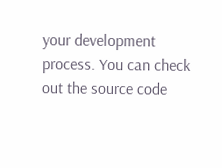your development process. You can check out the source code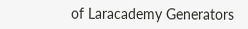of Laracademy Generators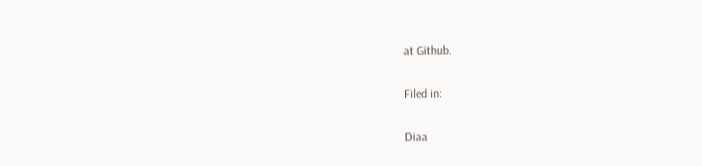at Github.

Filed in:

Diaa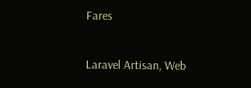Fares

Laravel Artisan, Web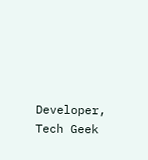Developer, Tech Geek